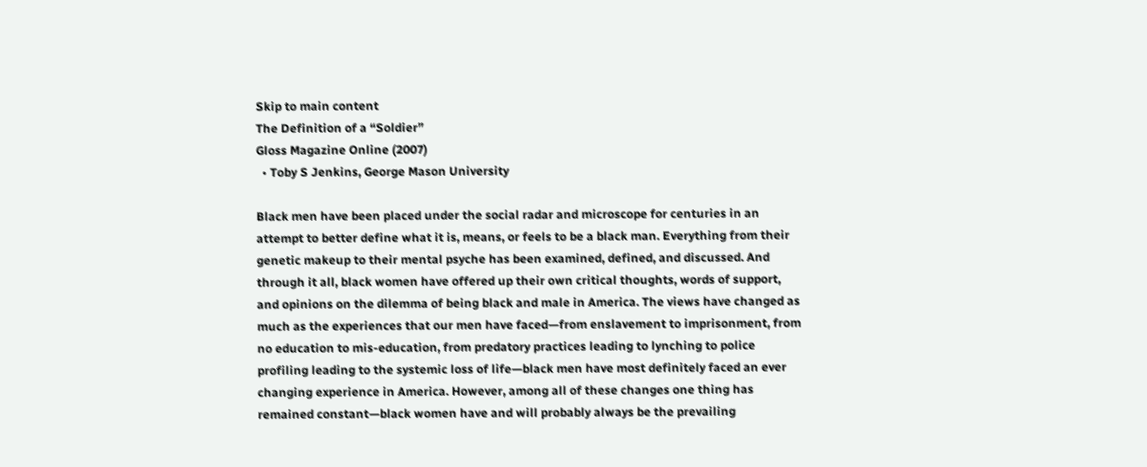Skip to main content
The Definition of a “Soldier”
Gloss Magazine Online (2007)
  • Toby S Jenkins, George Mason University

Black men have been placed under the social radar and microscope for centuries in an attempt to better define what it is, means, or feels to be a black man. Everything from their genetic makeup to their mental psyche has been examined, defined, and discussed. And through it all, black women have offered up their own critical thoughts, words of support, and opinions on the dilemma of being black and male in America. The views have changed as much as the experiences that our men have faced—from enslavement to imprisonment, from no education to mis-education, from predatory practices leading to lynching to police profiling leading to the systemic loss of life—black men have most definitely faced an ever changing experience in America. However, among all of these changes one thing has remained constant—black women have and will probably always be the prevailing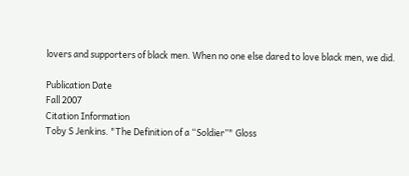lovers and supporters of black men. When no one else dared to love black men, we did.

Publication Date
Fall 2007
Citation Information
Toby S Jenkins. "The Definition of a “Soldier”" Gloss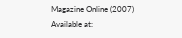Magazine Online (2007)
Available at: